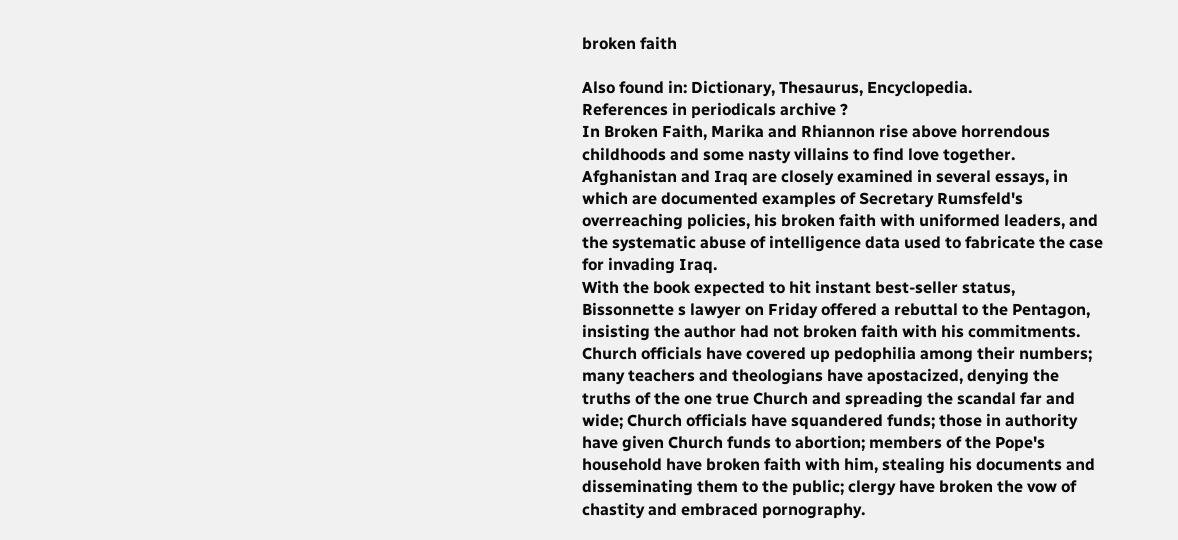broken faith

Also found in: Dictionary, Thesaurus, Encyclopedia.
References in periodicals archive ?
In Broken Faith, Marika and Rhiannon rise above horrendous childhoods and some nasty villains to find love together.
Afghanistan and Iraq are closely examined in several essays, in which are documented examples of Secretary Rumsfeld's overreaching policies, his broken faith with uniformed leaders, and the systematic abuse of intelligence data used to fabricate the case for invading Iraq.
With the book expected to hit instant best-seller status, Bissonnette s lawyer on Friday offered a rebuttal to the Pentagon, insisting the author had not broken faith with his commitments.
Church officials have covered up pedophilia among their numbers; many teachers and theologians have apostacized, denying the truths of the one true Church and spreading the scandal far and wide; Church officials have squandered funds; those in authority have given Church funds to abortion; members of the Pope's household have broken faith with him, stealing his documents and disseminating them to the public; clergy have broken the vow of chastity and embraced pornography.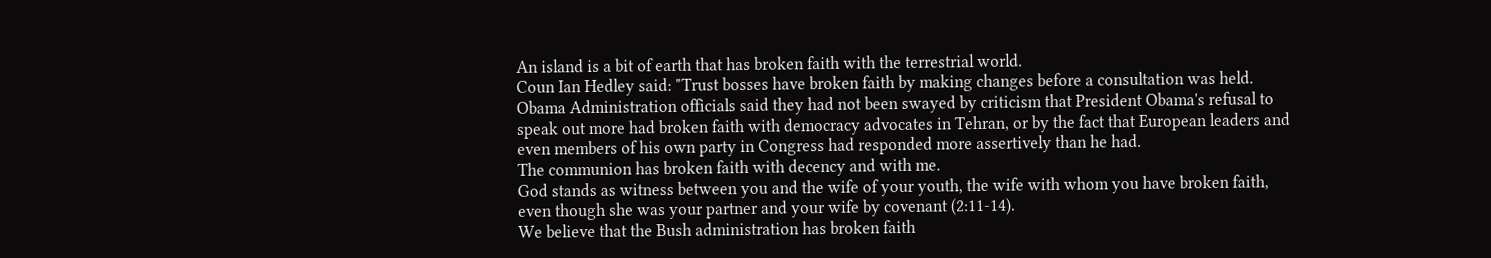An island is a bit of earth that has broken faith with the terrestrial world.
Coun Ian Hedley said: "Trust bosses have broken faith by making changes before a consultation was held.
Obama Administration officials said they had not been swayed by criticism that President Obama's refusal to speak out more had broken faith with democracy advocates in Tehran, or by the fact that European leaders and even members of his own party in Congress had responded more assertively than he had.
The communion has broken faith with decency and with me.
God stands as witness between you and the wife of your youth, the wife with whom you have broken faith, even though she was your partner and your wife by covenant (2:11-14).
We believe that the Bush administration has broken faith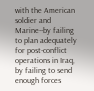with the American soldier and Marine--by failing to plan adequately for post-conflict operations in Iraq, by failing to send enough forces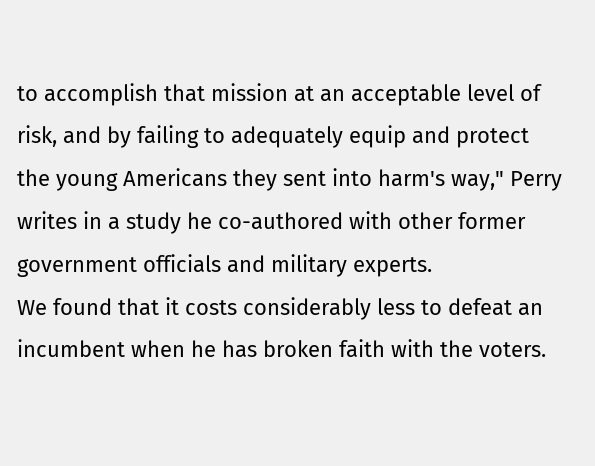to accomplish that mission at an acceptable level of risk, and by failing to adequately equip and protect the young Americans they sent into harm's way," Perry writes in a study he co-authored with other former government officials and military experts.
We found that it costs considerably less to defeat an incumbent when he has broken faith with the voters.